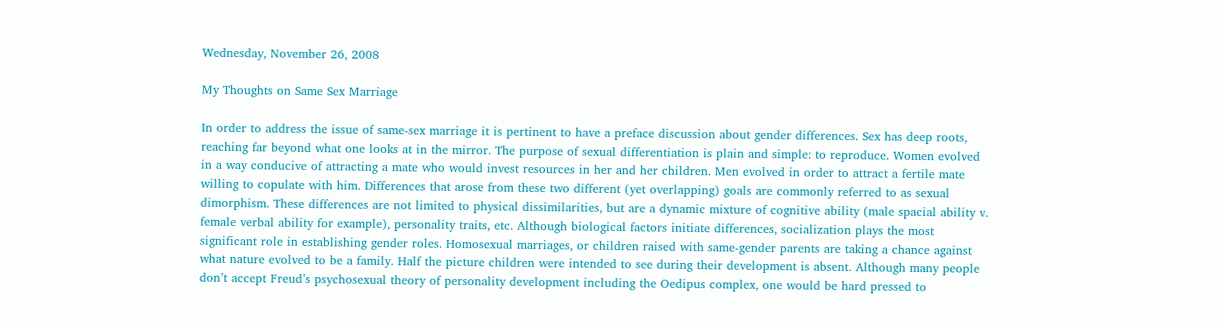Wednesday, November 26, 2008

My Thoughts on Same Sex Marriage

In order to address the issue of same-sex marriage it is pertinent to have a preface discussion about gender differences. Sex has deep roots, reaching far beyond what one looks at in the mirror. The purpose of sexual differentiation is plain and simple: to reproduce. Women evolved in a way conducive of attracting a mate who would invest resources in her and her children. Men evolved in order to attract a fertile mate willing to copulate with him. Differences that arose from these two different (yet overlapping) goals are commonly referred to as sexual dimorphism. These differences are not limited to physical dissimilarities, but are a dynamic mixture of cognitive ability (male spacial ability v. female verbal ability for example), personality traits, etc. Although biological factors initiate differences, socialization plays the most significant role in establishing gender roles. Homosexual marriages, or children raised with same-gender parents are taking a chance against what nature evolved to be a family. Half the picture children were intended to see during their development is absent. Although many people don’t accept Freud’s psychosexual theory of personality development including the Oedipus complex, one would be hard pressed to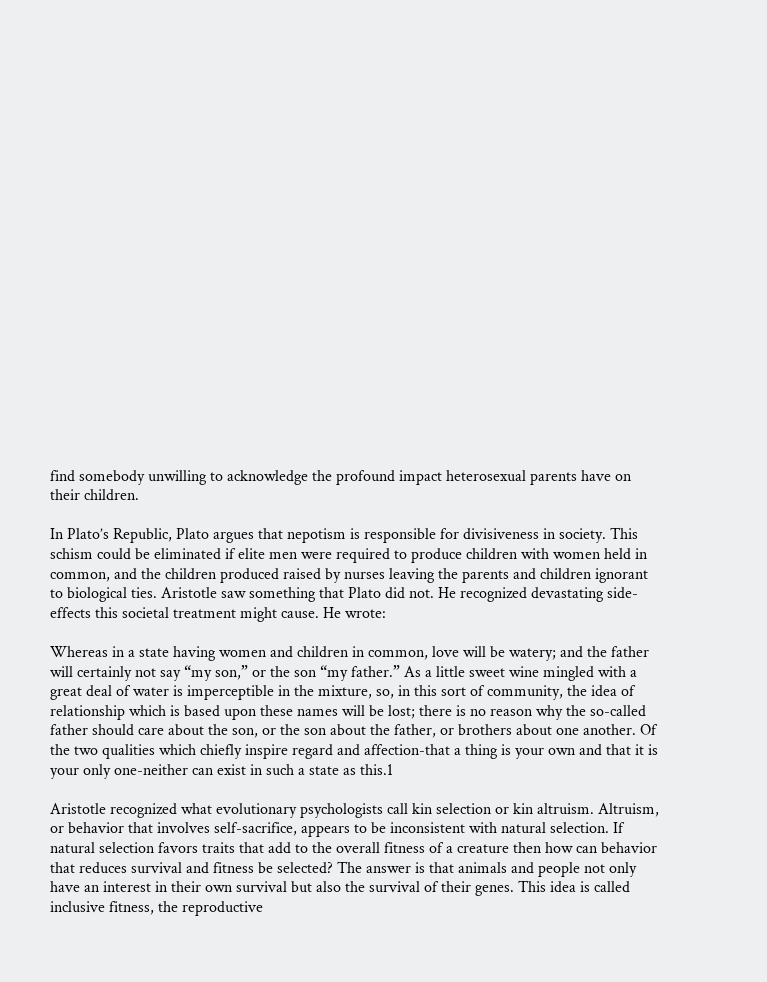find somebody unwilling to acknowledge the profound impact heterosexual parents have on their children.

In Plato’s Republic, Plato argues that nepotism is responsible for divisiveness in society. This schism could be eliminated if elite men were required to produce children with women held in common, and the children produced raised by nurses leaving the parents and children ignorant to biological ties. Aristotle saw something that Plato did not. He recognized devastating side-effects this societal treatment might cause. He wrote:

Whereas in a state having women and children in common, love will be watery; and the father will certainly not say “my son,” or the son “my father.” As a little sweet wine mingled with a great deal of water is imperceptible in the mixture, so, in this sort of community, the idea of relationship which is based upon these names will be lost; there is no reason why the so-called father should care about the son, or the son about the father, or brothers about one another. Of the two qualities which chiefly inspire regard and affection-that a thing is your own and that it is your only one-neither can exist in such a state as this.1

Aristotle recognized what evolutionary psychologists call kin selection or kin altruism. Altruism, or behavior that involves self-sacrifice, appears to be inconsistent with natural selection. If natural selection favors traits that add to the overall fitness of a creature then how can behavior that reduces survival and fitness be selected? The answer is that animals and people not only have an interest in their own survival but also the survival of their genes. This idea is called inclusive fitness, the reproductive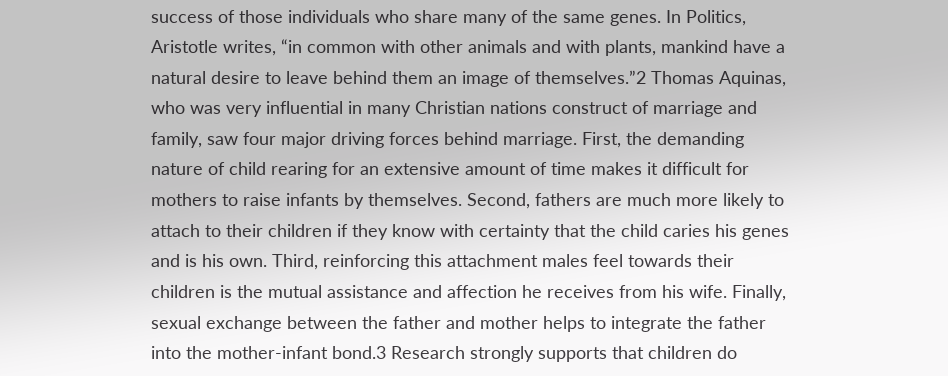success of those individuals who share many of the same genes. In Politics, Aristotle writes, “in common with other animals and with plants, mankind have a natural desire to leave behind them an image of themselves.”2 Thomas Aquinas, who was very influential in many Christian nations construct of marriage and family, saw four major driving forces behind marriage. First, the demanding nature of child rearing for an extensive amount of time makes it difficult for mothers to raise infants by themselves. Second, fathers are much more likely to attach to their children if they know with certainty that the child caries his genes and is his own. Third, reinforcing this attachment males feel towards their children is the mutual assistance and affection he receives from his wife. Finally, sexual exchange between the father and mother helps to integrate the father into the mother-infant bond.3 Research strongly supports that children do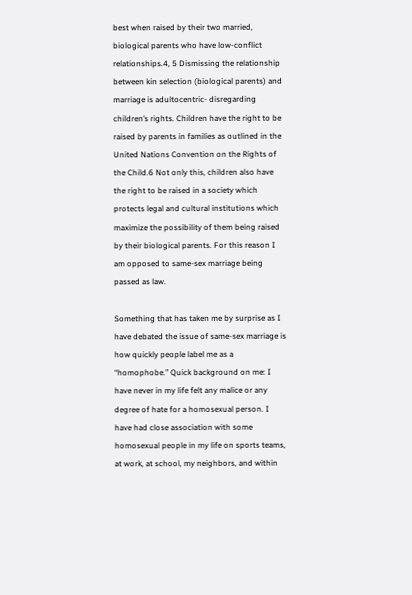best when raised by their two married, biological parents who have low-conflict relationships.4, 5 Dismissing the relationship between kin selection (biological parents) and marriage is adultocentric- disregarding children’s rights. Children have the right to be raised by parents in families as outlined in the United Nations Convention on the Rights of the Child.6 Not only this, children also have the right to be raised in a society which protects legal and cultural institutions which maximize the possibility of them being raised by their biological parents. For this reason I am opposed to same-sex marriage being passed as law.

Something that has taken me by surprise as I have debated the issue of same-sex marriage is how quickly people label me as a “homophobe.” Quick background on me: I have never in my life felt any malice or any degree of hate for a homosexual person. I have had close association with some homosexual people in my life on sports teams, at work, at school, my neighbors, and within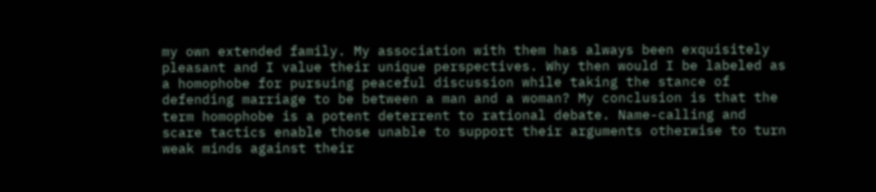my own extended family. My association with them has always been exquisitely pleasant and I value their unique perspectives. Why then would I be labeled as a homophobe for pursuing peaceful discussion while taking the stance of defending marriage to be between a man and a woman? My conclusion is that the term homophobe is a potent deterrent to rational debate. Name-calling and scare tactics enable those unable to support their arguments otherwise to turn weak minds against their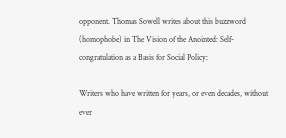opponent. Thomas Sowell writes about this buzzword (homophobe) in The Vision of the Anointed: Self-congratulation as a Basis for Social Policy:

Writers who have written for years, or even decades, without ever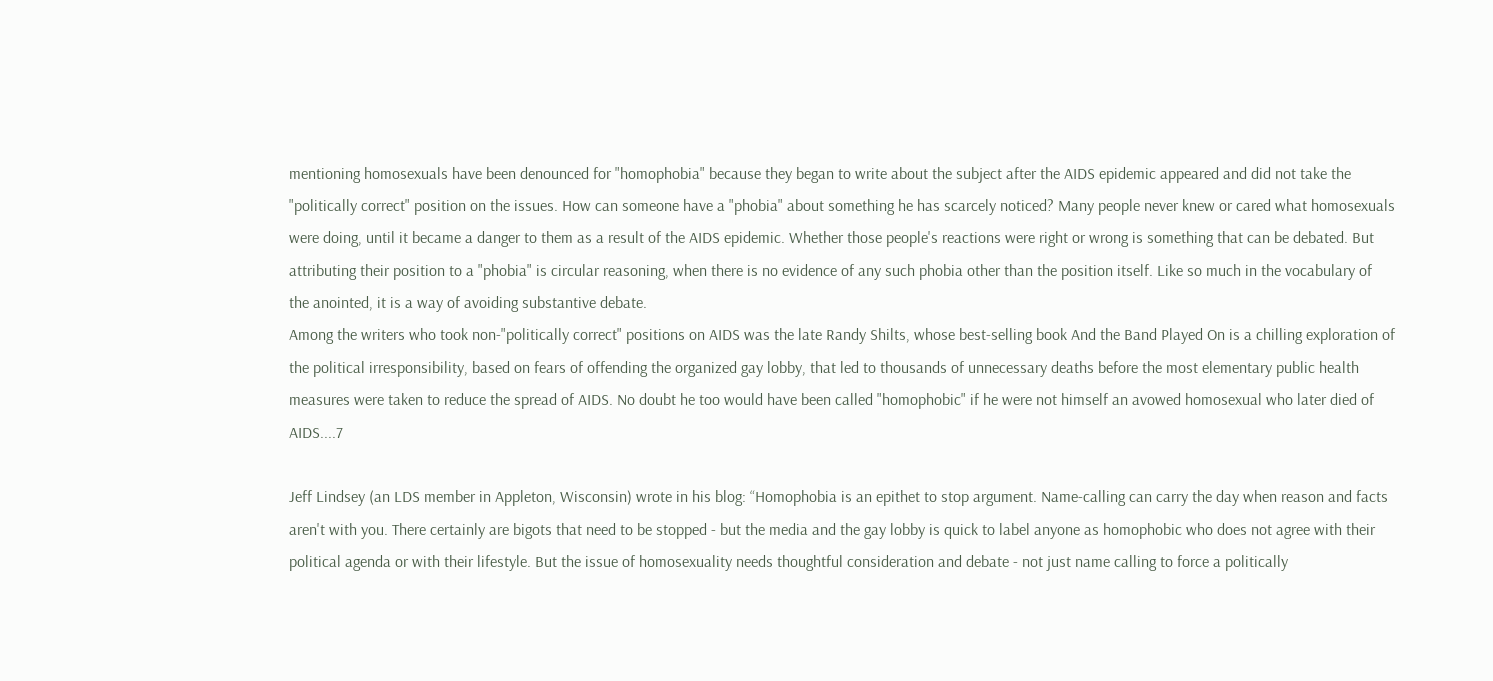mentioning homosexuals have been denounced for "homophobia" because they began to write about the subject after the AIDS epidemic appeared and did not take the "politically correct" position on the issues. How can someone have a "phobia" about something he has scarcely noticed? Many people never knew or cared what homosexuals were doing, until it became a danger to them as a result of the AIDS epidemic. Whether those people's reactions were right or wrong is something that can be debated. But attributing their position to a "phobia" is circular reasoning, when there is no evidence of any such phobia other than the position itself. Like so much in the vocabulary of the anointed, it is a way of avoiding substantive debate.
Among the writers who took non-"politically correct" positions on AIDS was the late Randy Shilts, whose best-selling book And the Band Played On is a chilling exploration of the political irresponsibility, based on fears of offending the organized gay lobby, that led to thousands of unnecessary deaths before the most elementary public health measures were taken to reduce the spread of AIDS. No doubt he too would have been called "homophobic" if he were not himself an avowed homosexual who later died of AIDS....7

Jeff Lindsey (an LDS member in Appleton, Wisconsin) wrote in his blog: “Homophobia is an epithet to stop argument. Name-calling can carry the day when reason and facts aren't with you. There certainly are bigots that need to be stopped - but the media and the gay lobby is quick to label anyone as homophobic who does not agree with their political agenda or with their lifestyle. But the issue of homosexuality needs thoughtful consideration and debate - not just name calling to force a politically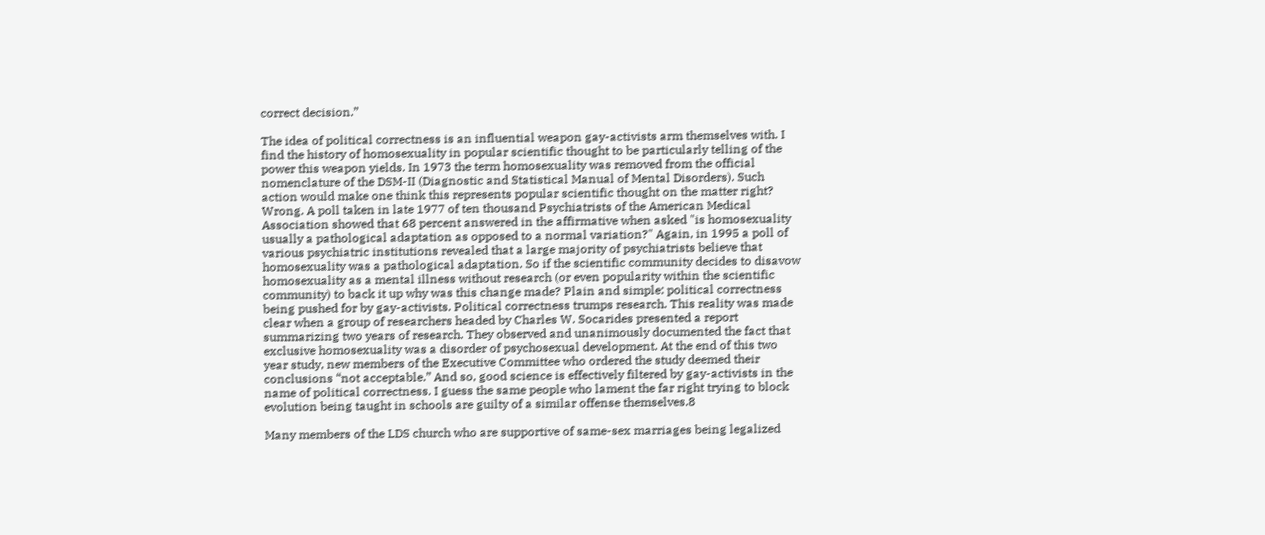correct decision.”

The idea of political correctness is an influential weapon gay-activists arm themselves with. I find the history of homosexuality in popular scientific thought to be particularly telling of the power this weapon yields. In 1973 the term homosexuality was removed from the official nomenclature of the DSM-II (Diagnostic and Statistical Manual of Mental Disorders). Such action would make one think this represents popular scientific thought on the matter right? Wrong. A poll taken in late 1977 of ten thousand Psychiatrists of the American Medical Association showed that 68 percent answered in the affirmative when asked "is homosexuality usually a pathological adaptation as opposed to a normal variation?" Again, in 1995 a poll of various psychiatric institutions revealed that a large majority of psychiatrists believe that homosexuality was a pathological adaptation. So if the scientific community decides to disavow homosexuality as a mental illness without research (or even popularity within the scientific community) to back it up why was this change made? Plain and simple: political correctness being pushed for by gay-activists. Political correctness trumps research. This reality was made clear when a group of researchers headed by Charles W. Socarides presented a report summarizing two years of research. They observed and unanimously documented the fact that exclusive homosexuality was a disorder of psychosexual development. At the end of this two year study, new members of the Executive Committee who ordered the study deemed their conclusions “not acceptable.” And so, good science is effectively filtered by gay-activists in the name of political correctness. I guess the same people who lament the far right trying to block evolution being taught in schools are guilty of a similar offense themselves.8

Many members of the LDS church who are supportive of same-sex marriages being legalized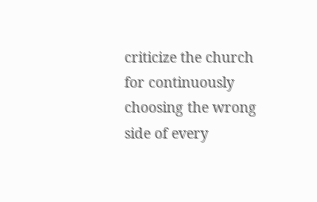criticize the church for continuously choosing the wrong side of every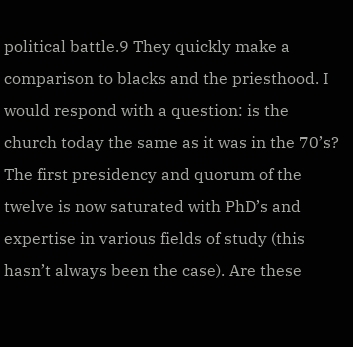political battle.9 They quickly make a comparison to blacks and the priesthood. I would respond with a question: is the church today the same as it was in the 70’s? The first presidency and quorum of the twelve is now saturated with PhD’s and expertise in various fields of study (this hasn’t always been the case). Are these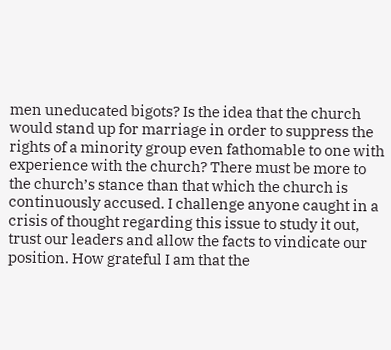men uneducated bigots? Is the idea that the church would stand up for marriage in order to suppress the rights of a minority group even fathomable to one with experience with the church? There must be more to the church’s stance than that which the church is continuously accused. I challenge anyone caught in a crisis of thought regarding this issue to study it out, trust our leaders and allow the facts to vindicate our position. How grateful I am that the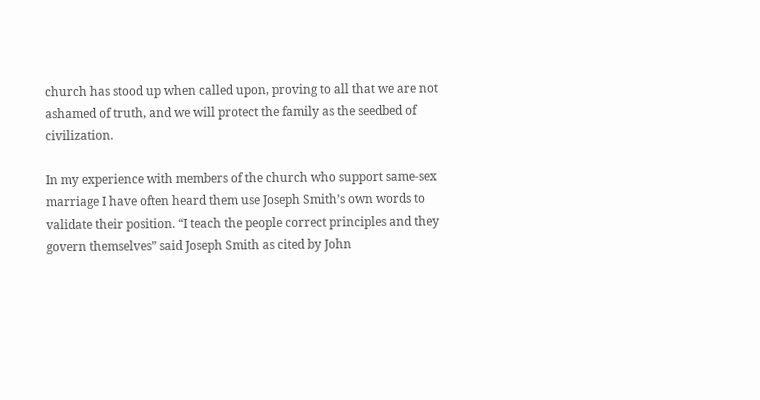church has stood up when called upon, proving to all that we are not ashamed of truth, and we will protect the family as the seedbed of civilization.

In my experience with members of the church who support same-sex marriage I have often heard them use Joseph Smith’s own words to validate their position. “I teach the people correct principles and they govern themselves” said Joseph Smith as cited by John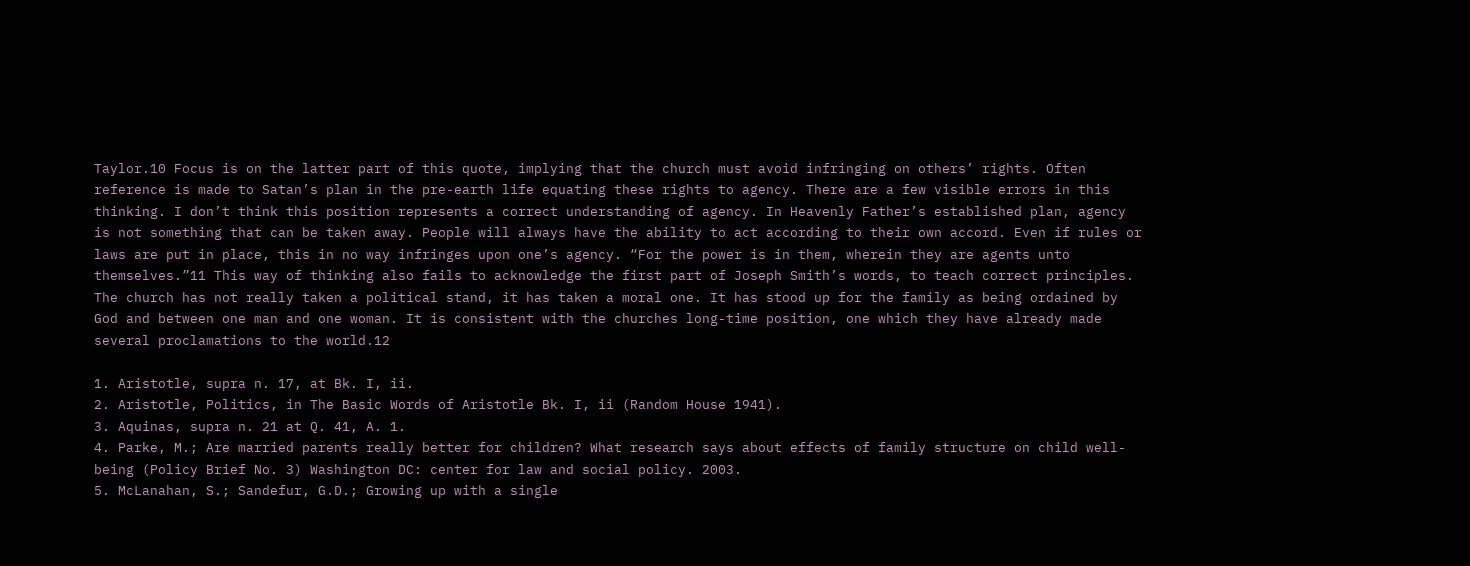Taylor.10 Focus is on the latter part of this quote, implying that the church must avoid infringing on others’ rights. Often reference is made to Satan’s plan in the pre-earth life equating these rights to agency. There are a few visible errors in this thinking. I don’t think this position represents a correct understanding of agency. In Heavenly Father’s established plan, agency is not something that can be taken away. People will always have the ability to act according to their own accord. Even if rules or laws are put in place, this in no way infringes upon one’s agency. “For the power is in them, wherein they are agents unto themselves.”11 This way of thinking also fails to acknowledge the first part of Joseph Smith’s words, to teach correct principles. The church has not really taken a political stand, it has taken a moral one. It has stood up for the family as being ordained by God and between one man and one woman. It is consistent with the churches long-time position, one which they have already made several proclamations to the world.12

1. Aristotle, supra n. 17, at Bk. I, ii.
2. Aristotle, Politics, in The Basic Words of Aristotle Bk. I, ii (Random House 1941).
3. Aquinas, supra n. 21 at Q. 41, A. 1.
4. Parke, M.; Are married parents really better for children? What research says about effects of family structure on child well-being (Policy Brief No. 3) Washington DC: center for law and social policy. 2003.
5. McLanahan, S.; Sandefur, G.D.; Growing up with a single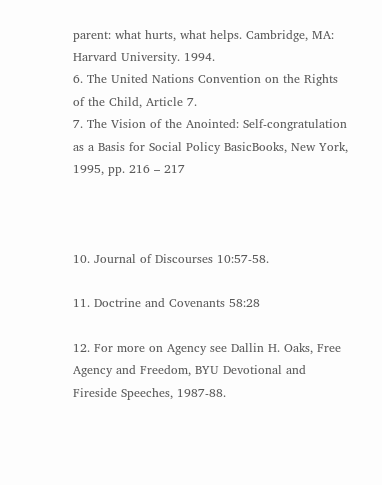parent: what hurts, what helps. Cambridge, MA: Harvard University. 1994.
6. The United Nations Convention on the Rights of the Child, Article 7.
7. The Vision of the Anointed: Self-congratulation as a Basis for Social Policy BasicBooks, New York, 1995, pp. 216 – 217



10. Journal of Discourses 10:57-58.

11. Doctrine and Covenants 58:28

12. For more on Agency see Dallin H. Oaks, Free Agency and Freedom, BYU Devotional and Fireside Speeches, 1987-88.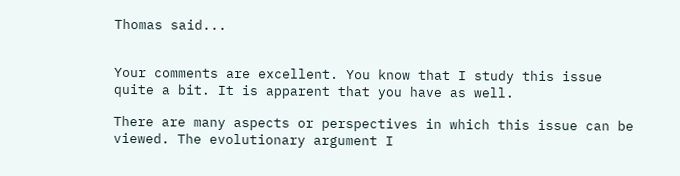Thomas said...


Your comments are excellent. You know that I study this issue quite a bit. It is apparent that you have as well.

There are many aspects or perspectives in which this issue can be viewed. The evolutionary argument I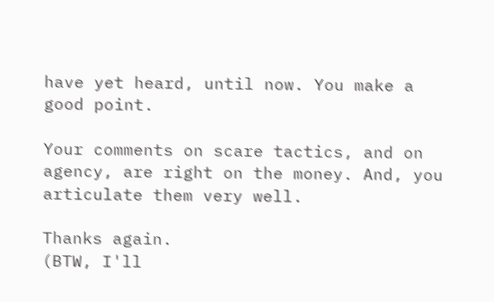have yet heard, until now. You make a good point.

Your comments on scare tactics, and on agency, are right on the money. And, you articulate them very well.

Thanks again.
(BTW, I'll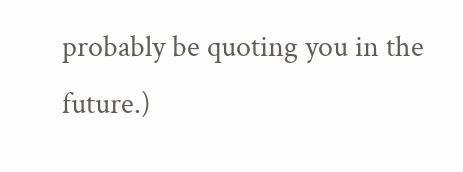probably be quoting you in the future.)